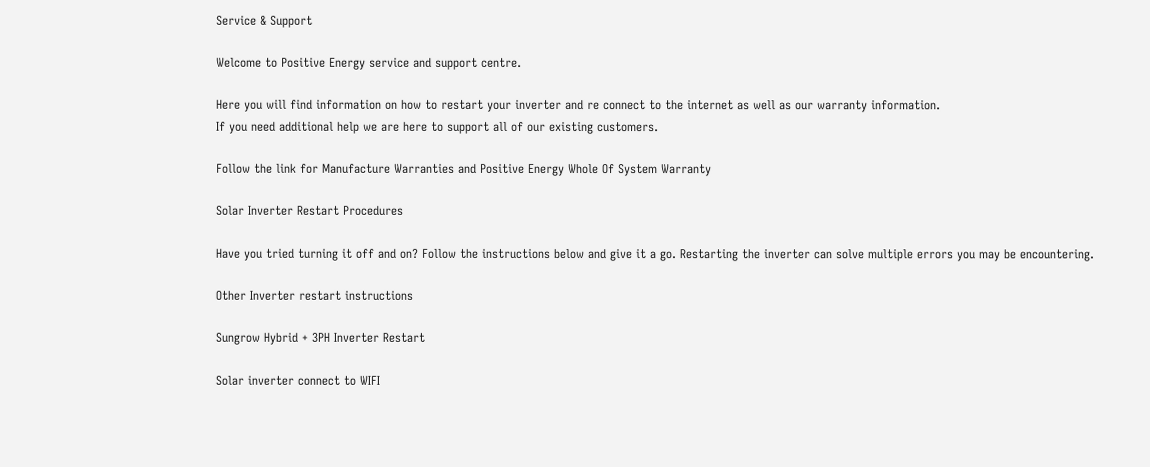Service & Support

Welcome to Positive Energy service and support centre.

Here you will find information on how to restart your inverter and re connect to the internet as well as our warranty information.
If you need additional help we are here to support all of our existing customers.

Follow the link for Manufacture Warranties and Positive Energy Whole Of System Warranty

Solar Inverter Restart Procedures

Have you tried turning it off and on? Follow the instructions below and give it a go. Restarting the inverter can solve multiple errors you may be encountering.

Other Inverter restart instructions

Sungrow Hybrid + 3PH Inverter Restart

Solar inverter connect to WIFI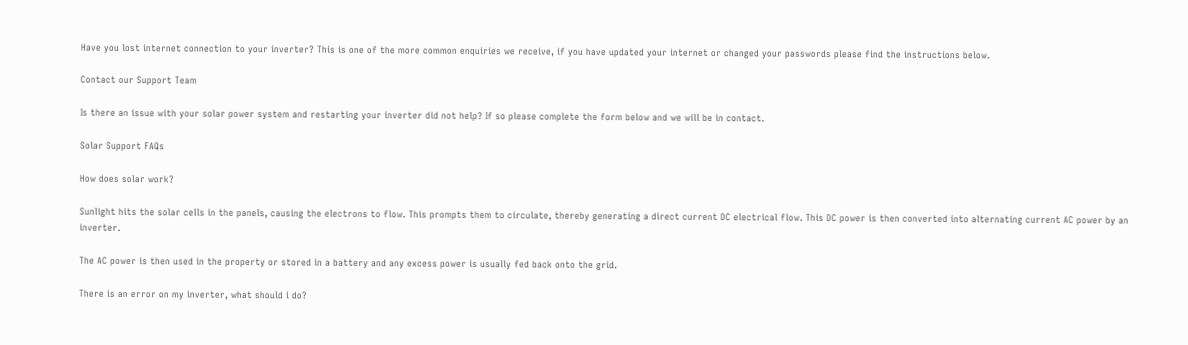Have you lost internet connection to your inverter? This is one of the more common enquiries we receive, if you have updated your internet or changed your passwords please find the instructions below.

Contact our Support Team

Is there an issue with your solar power system and restarting your inverter did not help? If so please complete the form below and we will be in contact.

Solar Support FAQs

How does solar work?

Sunlight hits the solar cells in the panels, causing the electrons to flow. This prompts them to circulate, thereby generating a direct current DC electrical flow. This DC power is then converted into alternating current AC power by an inverter.

The AC power is then used in the property or stored in a battery and any excess power is usually fed back onto the grid.

There is an error on my inverter, what should i do?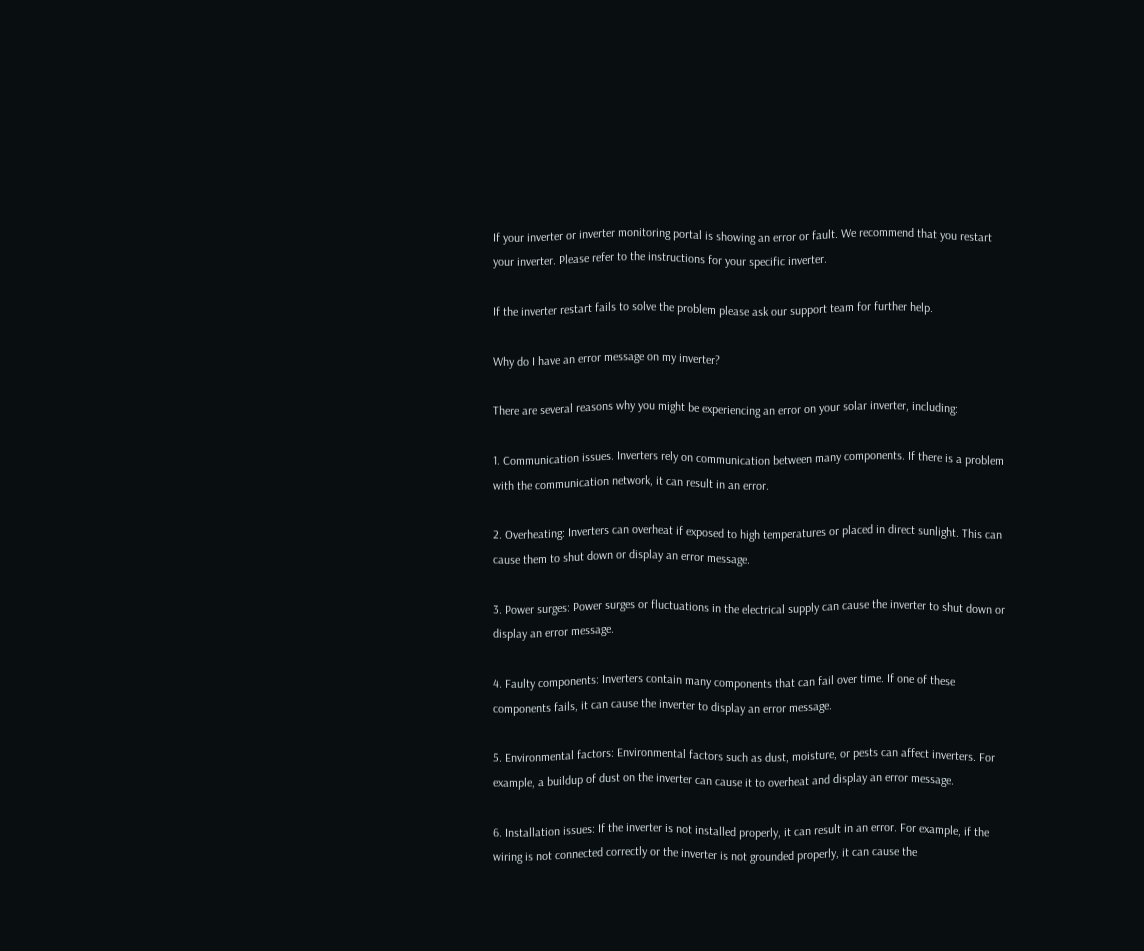If your inverter or inverter monitoring portal is showing an error or fault. We recommend that you restart your inverter. Please refer to the instructions for your specific inverter.

If the inverter restart fails to solve the problem please ask our support team for further help.

Why do I have an error message on my inverter?

There are several reasons why you might be experiencing an error on your solar inverter, including:

1. Communication issues. Inverters rely on communication between many components. If there is a problem with the communication network, it can result in an error.

2. Overheating: Inverters can overheat if exposed to high temperatures or placed in direct sunlight. This can cause them to shut down or display an error message.

3. Power surges: Power surges or fluctuations in the electrical supply can cause the inverter to shut down or display an error message.

4. Faulty components: Inverters contain many components that can fail over time. If one of these components fails, it can cause the inverter to display an error message.

5. Environmental factors: Environmental factors such as dust, moisture, or pests can affect inverters. For example, a buildup of dust on the inverter can cause it to overheat and display an error message.

6. Installation issues: If the inverter is not installed properly, it can result in an error. For example, if the wiring is not connected correctly or the inverter is not grounded properly, it can cause the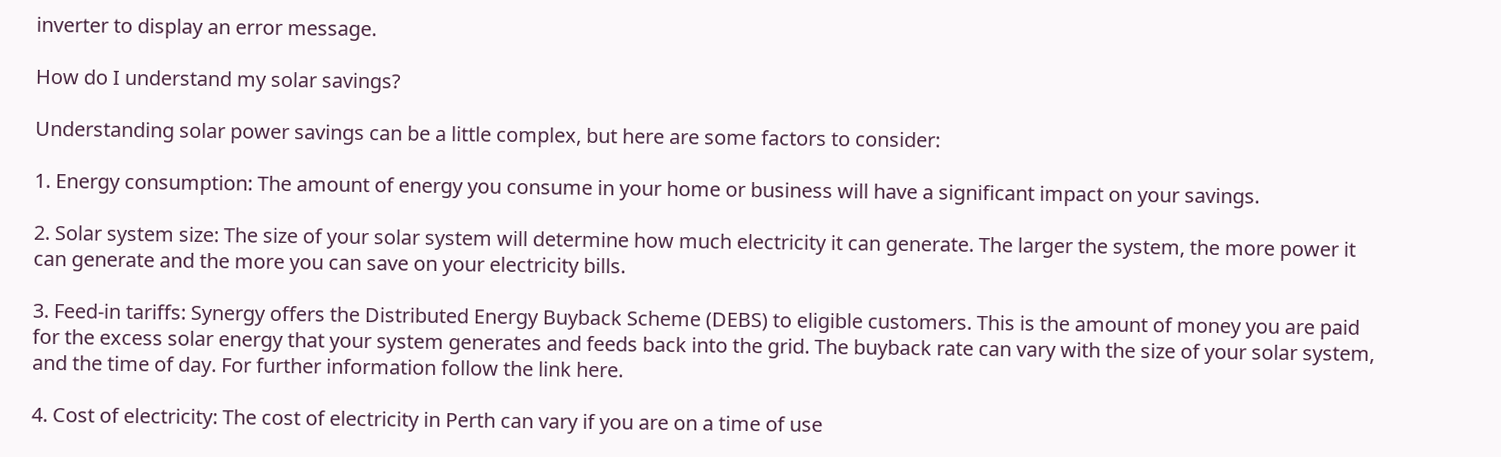inverter to display an error message.

How do I understand my solar savings?

Understanding solar power savings can be a little complex, but here are some factors to consider:

1. Energy consumption: The amount of energy you consume in your home or business will have a significant impact on your savings.

2. Solar system size: The size of your solar system will determine how much electricity it can generate. The larger the system, the more power it can generate and the more you can save on your electricity bills.

3. Feed-in tariffs: Synergy offers the Distributed Energy Buyback Scheme (DEBS) to eligible customers. This is the amount of money you are paid for the excess solar energy that your system generates and feeds back into the grid. The buyback rate can vary with the size of your solar system, and the time of day. For further information follow the link here.

4. Cost of electricity: The cost of electricity in Perth can vary if you are on a time of use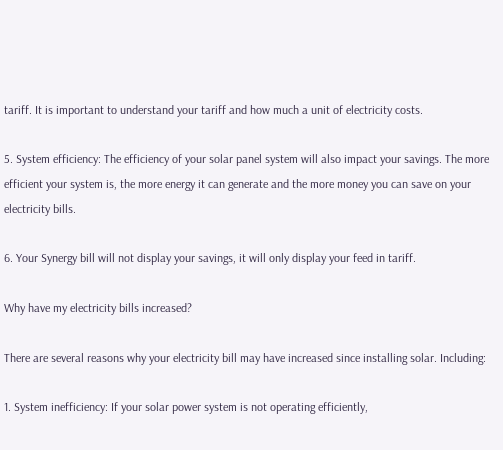tariff. It is important to understand your tariff and how much a unit of electricity costs.

5. System efficiency: The efficiency of your solar panel system will also impact your savings. The more efficient your system is, the more energy it can generate and the more money you can save on your electricity bills.

6. Your Synergy bill will not display your savings, it will only display your feed in tariff.

Why have my electricity bills increased?

There are several reasons why your electricity bill may have increased since installing solar. Including:

1. System inefficiency: If your solar power system is not operating efficiently,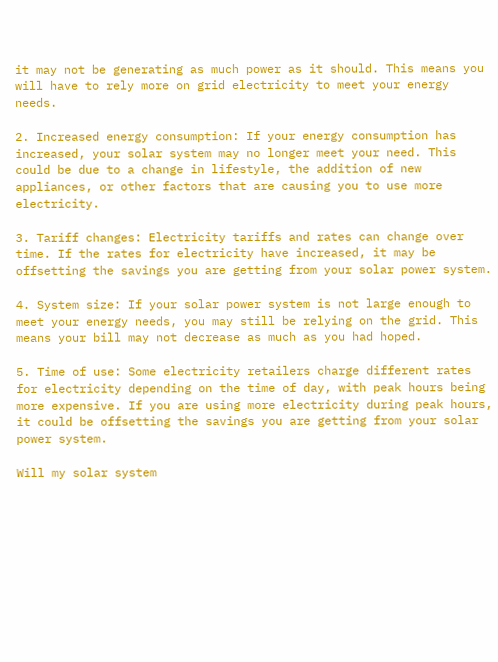it may not be generating as much power as it should. This means you will have to rely more on grid electricity to meet your energy needs.

2. Increased energy consumption: If your energy consumption has increased, your solar system may no longer meet your need. This could be due to a change in lifestyle, the addition of new appliances, or other factors that are causing you to use more electricity.

3. Tariff changes: Electricity tariffs and rates can change over time. If the rates for electricity have increased, it may be offsetting the savings you are getting from your solar power system.

4. System size: If your solar power system is not large enough to meet your energy needs, you may still be relying on the grid. This means your bill may not decrease as much as you had hoped.

5. Time of use: Some electricity retailers charge different rates for electricity depending on the time of day, with peak hours being more expensive. If you are using more electricity during peak hours, it could be offsetting the savings you are getting from your solar power system.

Will my solar system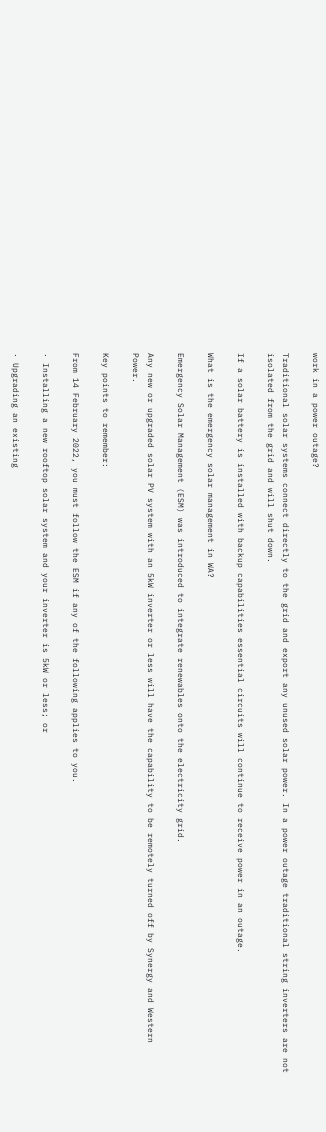work in a power outage?

Traditional solar systems connect directly to the grid and export any unused solar power. In a power outage traditional string inverters are not isolated from the grid and will shut down.

If a solar battery is installed with backup capabilities essential circuits will continue to receive power in an outage.

What is the emergency solar management in WA?

Emergency Solar Management (ESM) was introduced to integrate renewables onto the electricity grid.

Any new or upgraded solar PV system with an 5kW inverter or less will have the capability to be remotely turned off by Synergy and Western Power.

Key points to remember:

From 14 February 2022, you must follow the ESM if any of the following applies to you.

· Installing a new rooftop solar system and your inverter is 5kW or less; or

· Upgrading an existing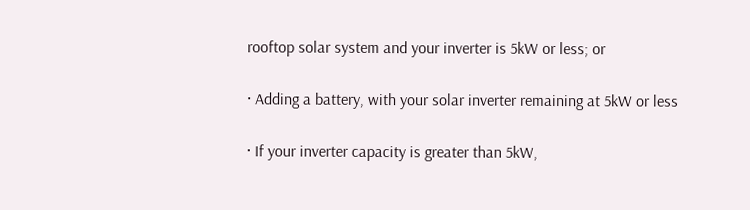rooftop solar system and your inverter is 5kW or less; or

· Adding a battery, with your solar inverter remaining at 5kW or less

· If your inverter capacity is greater than 5kW,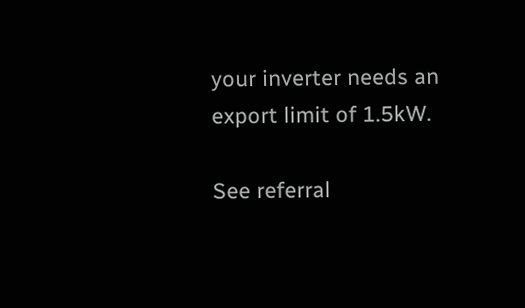your inverter needs an export limit of 1.5kW.

See referral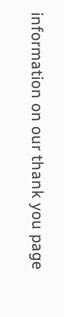information on our thank you page